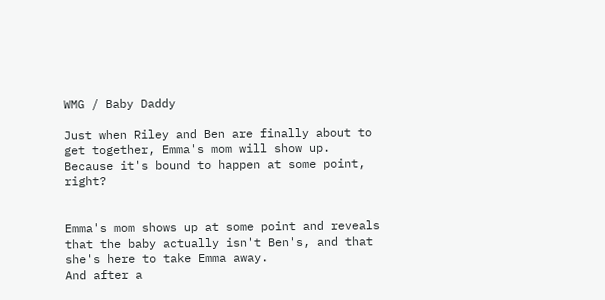WMG / Baby Daddy

Just when Riley and Ben are finally about to get together, Emma's mom will show up.
Because it's bound to happen at some point, right?


Emma's mom shows up at some point and reveals that the baby actually isn't Ben's, and that she's here to take Emma away.
And after a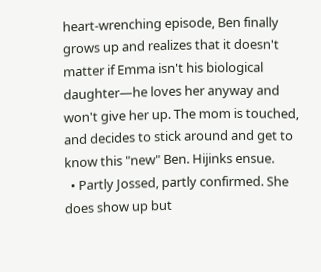heart-wrenching episode, Ben finally grows up and realizes that it doesn't matter if Emma isn't his biological daughter—he loves her anyway and won't give her up. The mom is touched, and decides to stick around and get to know this "new" Ben. Hijinks ensue.
  • Partly Jossed, partly confirmed. She does show up but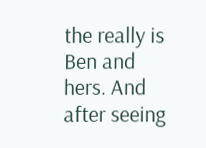the really is Ben and hers. And after seeing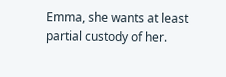Emma, she wants at least partial custody of her.